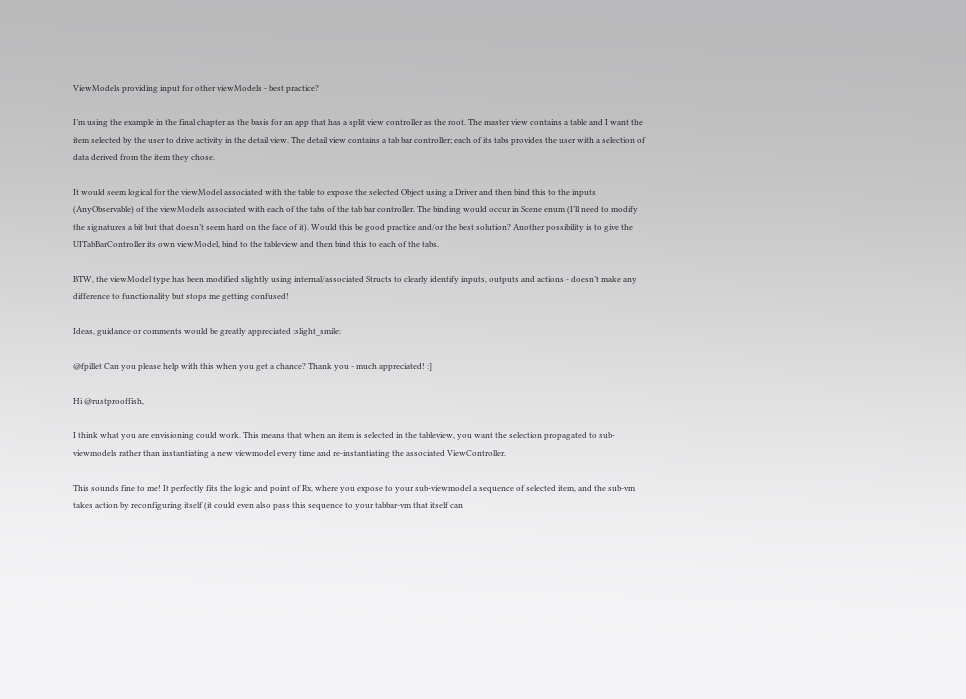ViewModels providing input for other viewModels - best practice?

I’m using the example in the final chapter as the basis for an app that has a split view controller as the root. The master view contains a table and I want the item selected by the user to drive activity in the detail view. The detail view contains a tab bar controller; each of its tabs provides the user with a selection of data derived from the item they chose.

It would seem logical for the viewModel associated with the table to expose the selected Object using a Driver and then bind this to the inputs (AnyObservable) of the viewModels associated with each of the tabs of the tab bar controller. The binding would occur in Scene enum (I’ll need to modify the signatures a bit but that doesn’t seem hard on the face of it). Would this be good practice and/or the best solution? Another possibility is to give the UITabBarController its own viewModel, bind to the tableview and then bind this to each of the tabs.

BTW, the viewModel type has been modified slightly using internal/associated Structs to clearly identify inputs, outputs and actions - doesn’t make any difference to functionality but stops me getting confused!

Ideas, guidance or comments would be greatly appreciated :slight_smile:

@fpillet Can you please help with this when you get a chance? Thank you - much appreciated! :]

Hi @rustprooffish,

I think what you are envisioning could work. This means that when an item is selected in the tableview, you want the selection propagated to sub-viewmodels rather than instantiating a new viewmodel every time and re-instantiating the associated ViewController.

This sounds fine to me! It perfectly fits the logic and point of Rx, where you expose to your sub-viewmodel a sequence of selected item, and the sub-vm takes action by reconfiguring itself (it could even also pass this sequence to your tabbar-vm that itself can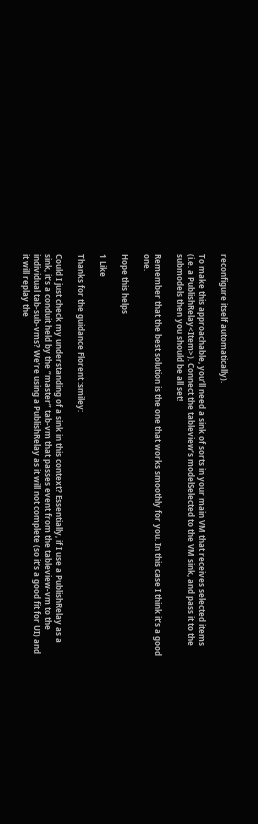reconfigure itself automatically).

To make this approachable, you’ll need a sink of sorts in your main VM that receives selected items (i.e. a PublishRelay<Item>). Connect the tableview’s modelSelected to the VM sink, and pass it to the submodels then you should be all set!

Remember that the best solution is the one that works smoothly for you. In this case I think it’s a good one.

Hope this helps

1 Like

Thanks for the guidance Florent :smiley:

Could I just check my understanding of a sink in this context? Essentially, if I use a PublishRelay as a sink, it’s a conduit held by the “master” tab-vm that passes event from the tableview-vm to the individual tab-sub-vms? We’re using a PublishRelay as it will not complete (so it’s a good fit for UI) and it will replay the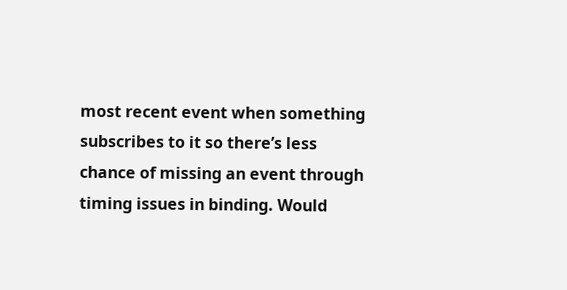most recent event when something subscribes to it so there’s less chance of missing an event through timing issues in binding. Would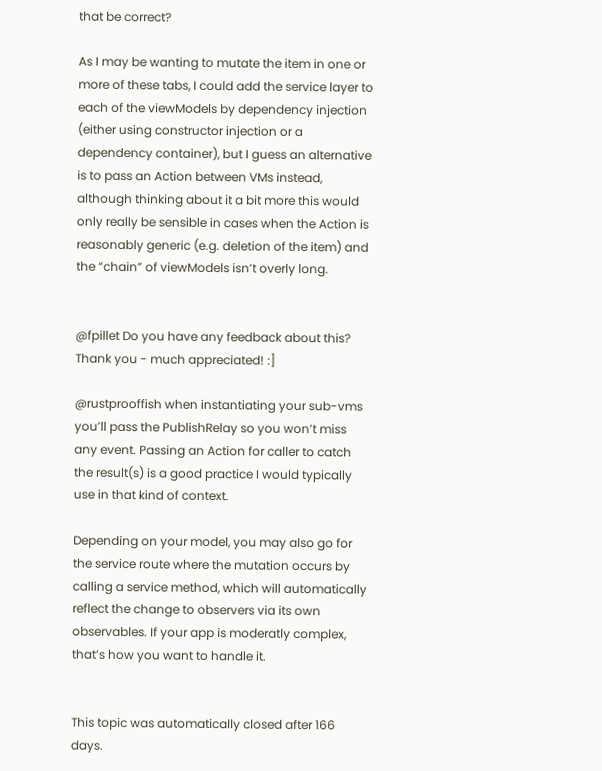that be correct?

As I may be wanting to mutate the item in one or more of these tabs, I could add the service layer to each of the viewModels by dependency injection (either using constructor injection or a dependency container), but I guess an alternative is to pass an Action between VMs instead, although thinking about it a bit more this would only really be sensible in cases when the Action is reasonably generic (e.g. deletion of the item) and the “chain” of viewModels isn’t overly long.


@fpillet Do you have any feedback about this? Thank you - much appreciated! :]

@rustprooffish when instantiating your sub-vms you’ll pass the PublishRelay so you won’t miss any event. Passing an Action for caller to catch the result(s) is a good practice I would typically use in that kind of context.

Depending on your model, you may also go for the service route where the mutation occurs by calling a service method, which will automatically reflect the change to observers via its own observables. If your app is moderatly complex, that’s how you want to handle it.


This topic was automatically closed after 166 days.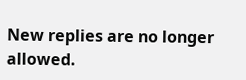New replies are no longer allowed.